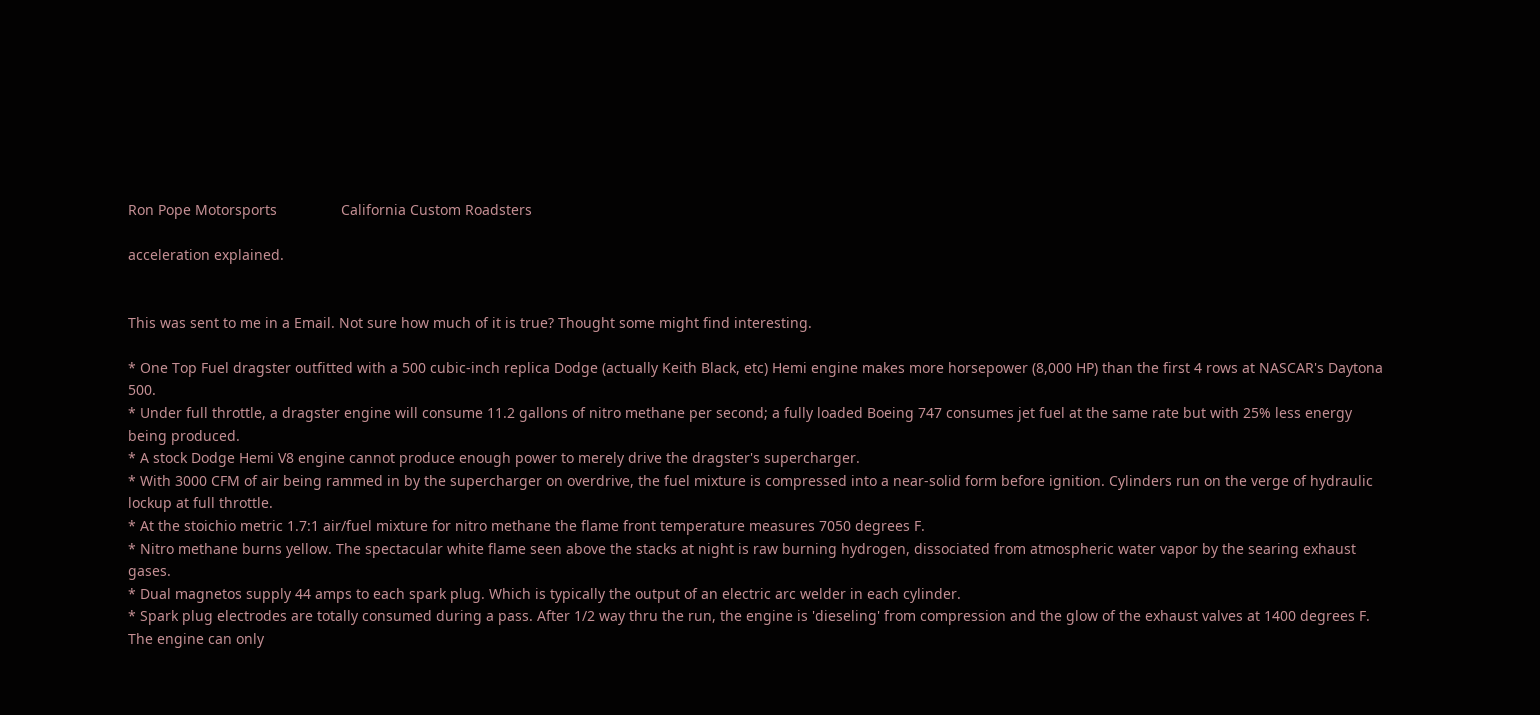Ron Pope Motorsports                California Custom Roadsters

acceleration explained.


This was sent to me in a Email. Not sure how much of it is true? Thought some might find interesting.

* One Top Fuel dragster outfitted with a 500 cubic-inch replica Dodge (actually Keith Black, etc) Hemi engine makes more horsepower (8,000 HP) than the first 4 rows at NASCAR's Daytona 500.
* Under full throttle, a dragster engine will consume 11.2 gallons of nitro methane per second; a fully loaded Boeing 747 consumes jet fuel at the same rate but with 25% less energy being produced.
* A stock Dodge Hemi V8 engine cannot produce enough power to merely drive the dragster's supercharger.
* With 3000 CFM of air being rammed in by the supercharger on overdrive, the fuel mixture is compressed into a near-solid form before ignition. Cylinders run on the verge of hydraulic lockup at full throttle.
* At the stoichio metric 1.7:1 air/fuel mixture for nitro methane the flame front temperature measures 7050 degrees F.
* Nitro methane burns yellow. The spectacular white flame seen above the stacks at night is raw burning hydrogen, dissociated from atmospheric water vapor by the searing exhaust gases.
* Dual magnetos supply 44 amps to each spark plug. Which is typically the output of an electric arc welder in each cylinder.
* Spark plug electrodes are totally consumed during a pass. After 1/2 way thru the run, the engine is 'dieseling' from compression and the glow of the exhaust valves at 1400 degrees F. The engine can only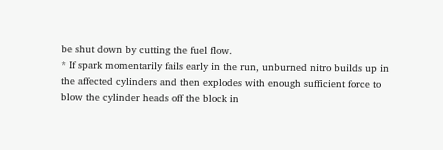be shut down by cutting the fuel flow.
* If spark momentarily fails early in the run, unburned nitro builds up in the affected cylinders and then explodes with enough sufficient force to blow the cylinder heads off the block in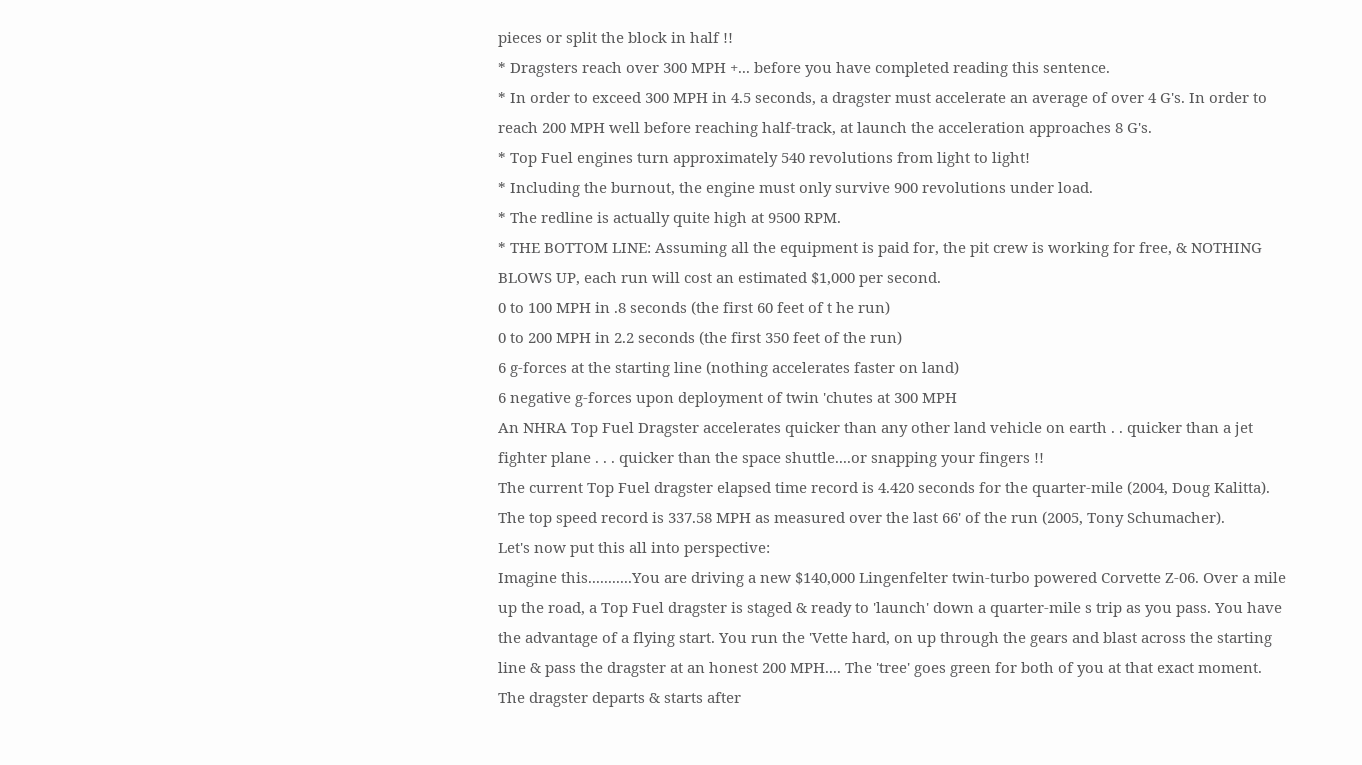pieces or split the block in half !!
* Dragsters reach over 300 MPH +... before you have completed reading this sentence.
* In order to exceed 300 MPH in 4.5 seconds, a dragster must accelerate an average of over 4 G's. In order to reach 200 MPH well before reaching half-track, at launch the acceleration approaches 8 G's.
* Top Fuel engines turn approximately 540 revolutions from light to light!
* Including the burnout, the engine must only survive 900 revolutions under load.
* The redline is actually quite high at 9500 RPM.
* THE BOTTOM LINE: Assuming all the equipment is paid for, the pit crew is working for free, & NOTHING BLOWS UP, each run will cost an estimated $1,000 per second.
0 to 100 MPH in .8 seconds (the first 60 feet of t he run)
0 to 200 MPH in 2.2 seconds (the first 350 feet of the run)
6 g-forces at the starting line (nothing accelerates faster on land)
6 negative g-forces upon deployment of twin 'chutes at 300 MPH
An NHRA Top Fuel Dragster accelerates quicker than any other land vehicle on earth . . quicker than a jet fighter plane . . . quicker than the space shuttle....or snapping your fingers !!
The current Top Fuel dragster elapsed time record is 4.420 seconds for the quarter-mile (2004, Doug Kalitta). The top speed record is 337.58 MPH as measured over the last 66' of the run (2005, Tony Schumacher).
Let's now put this all into perspective:
Imagine this...........You are driving a new $140,000 Lingenfelter twin-turbo powered Corvette Z-06. Over a mile up the road, a Top Fuel dragster is staged & ready to 'launch' down a quarter-mile s trip as you pass. You have the advantage of a flying start. You run the 'Vette hard, on up through the gears and blast across the starting line & pass the dragster at an honest 200 MPH.... The 'tree' goes green for both of you at that exact moment.
The dragster departs & starts after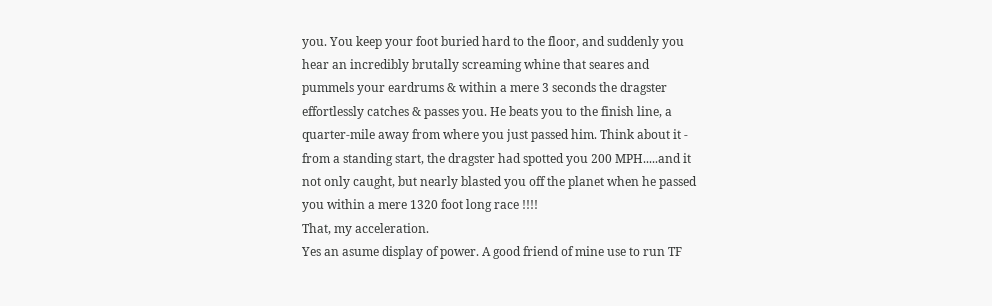you. You keep your foot buried hard to the floor, and suddenly you hear an incredibly brutally screaming whine that seares and pummels your eardrums & within a mere 3 seconds the dragster effortlessly catches & passes you. He beats you to the finish line, a quarter-mile away from where you just passed him. Think about it - from a standing start, the dragster had spotted you 200 MPH.....and it not only caught, but nearly blasted you off the planet when he passed you within a mere 1320 foot long race !!!!
That, my acceleration.
Yes an asume display of power. A good friend of mine use to run TF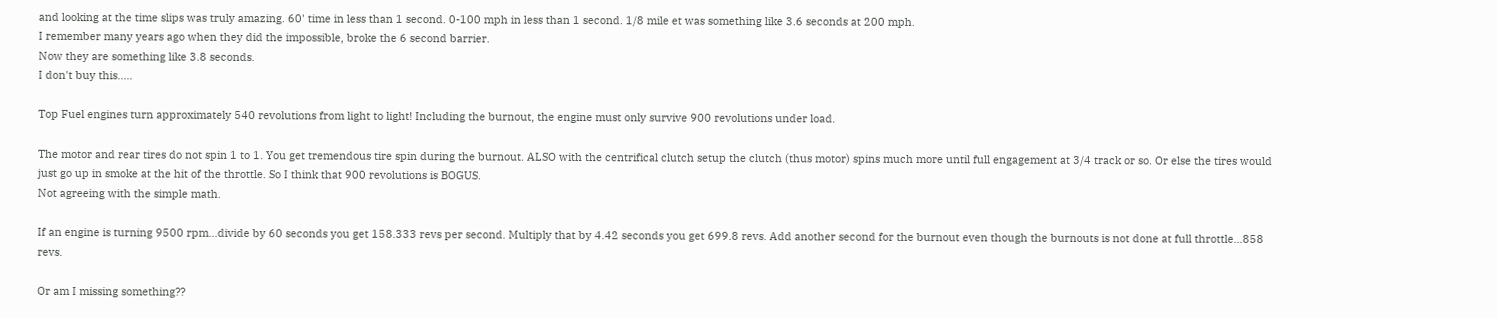and looking at the time slips was truly amazing. 60' time in less than 1 second. 0-100 mph in less than 1 second. 1/8 mile et was something like 3.6 seconds at 200 mph.
I remember many years ago when they did the impossible, broke the 6 second barrier.
Now they are something like 3.8 seconds.
I don't buy this.....

Top Fuel engines turn approximately 540 revolutions from light to light! Including the burnout, the engine must only survive 900 revolutions under load.

The motor and rear tires do not spin 1 to 1. You get tremendous tire spin during the burnout. ALSO with the centrifical clutch setup the clutch (thus motor) spins much more until full engagement at 3/4 track or so. Or else the tires would just go up in smoke at the hit of the throttle. So I think that 900 revolutions is BOGUS.
Not agreeing with the simple math.

If an engine is turning 9500 rpm...divide by 60 seconds you get 158.333 revs per second. Multiply that by 4.42 seconds you get 699.8 revs. Add another second for the burnout even though the burnouts is not done at full throttle...858 revs.

Or am I missing something??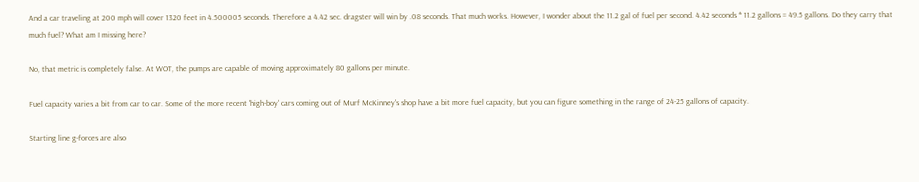And a car traveling at 200 mph will cover 1320 feet in 4.500005 seconds. Therefore a 4.42 sec. dragster will win by .08 seconds. That much works. However, I wonder about the 11.2 gal of fuel per second. 4.42 seconds * 11.2 gallons = 49.5 gallons. Do they carry that much fuel? What am I missing here?

No, that metric is completely false. At WOT, the pumps are capable of moving approximately 80 gallons per minute.

Fuel capacity varies a bit from car to car. Some of the more recent 'high-boy' cars coming out of Murf McKinney's shop have a bit more fuel capacity, but you can figure something in the range of 24-25 gallons of capacity.

Starting line g-forces are also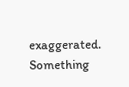exaggerated. Something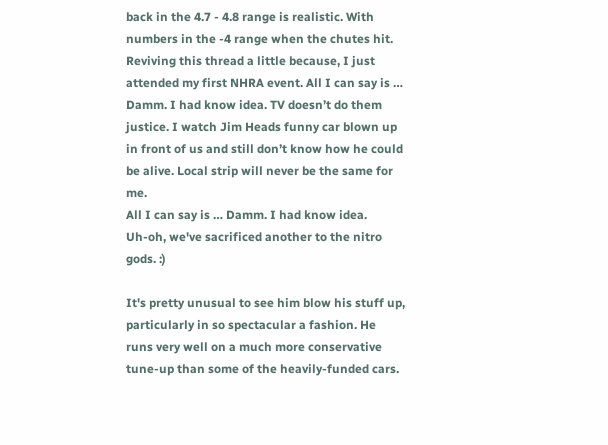back in the 4.7 - 4.8 range is realistic. With numbers in the -4 range when the chutes hit.
Reviving this thread a little because, I just attended my first NHRA event. All I can say is … Damm. I had know idea. TV doesn’t do them justice. I watch Jim Heads funny car blown up in front of us and still don’t know how he could be alive. Local strip will never be the same for me.
All I can say is … Damm. I had know idea.
Uh-oh, we've sacrificed another to the nitro gods. :)

It's pretty unusual to see him blow his stuff up, particularly in so spectacular a fashion. He runs very well on a much more conservative tune-up than some of the heavily-funded cars.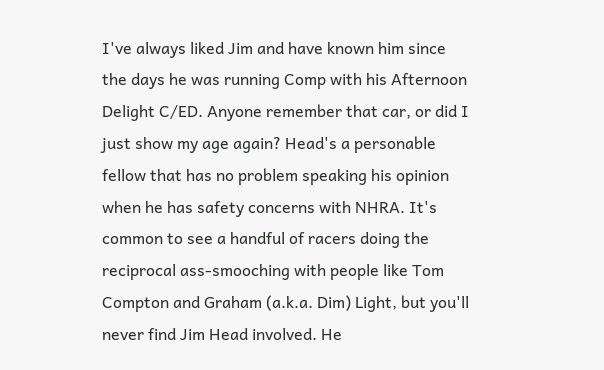I've always liked Jim and have known him since the days he was running Comp with his Afternoon Delight C/ED. Anyone remember that car, or did I just show my age again? Head's a personable fellow that has no problem speaking his opinion when he has safety concerns with NHRA. It's common to see a handful of racers doing the reciprocal ass-smooching with people like Tom Compton and Graham (a.k.a. Dim) Light, but you'll never find Jim Head involved. He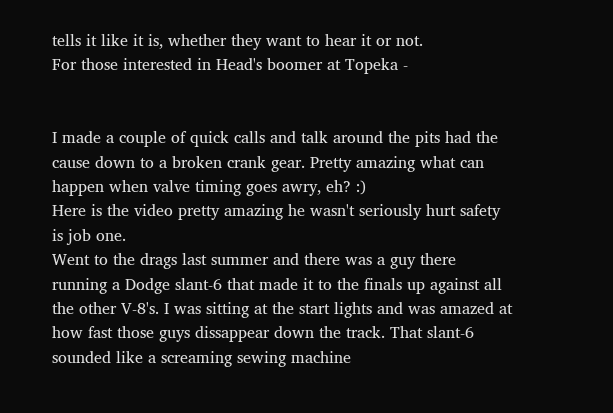tells it like it is, whether they want to hear it or not.
For those interested in Head's boomer at Topeka -


I made a couple of quick calls and talk around the pits had the cause down to a broken crank gear. Pretty amazing what can happen when valve timing goes awry, eh? :)
Here is the video pretty amazing he wasn't seriously hurt safety is job one.
Went to the drags last summer and there was a guy there running a Dodge slant-6 that made it to the finals up against all the other V-8's. I was sitting at the start lights and was amazed at how fast those guys dissappear down the track. That slant-6 sounded like a screaming sewing machine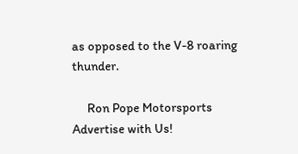as opposed to the V-8 roaring thunder.

     Ron Pope Motorsports                Advertise with Us!